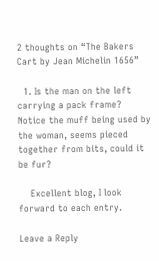2 thoughts on “The Bakers Cart by Jean Michelin 1656”

  1. Is the man on the left carrying a pack frame? Notice the muff being used by the woman, seems pieced together from bits, could it be fur?

    Excellent blog, I look forward to each entry.

Leave a Reply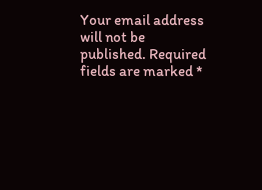Your email address will not be published. Required fields are marked *